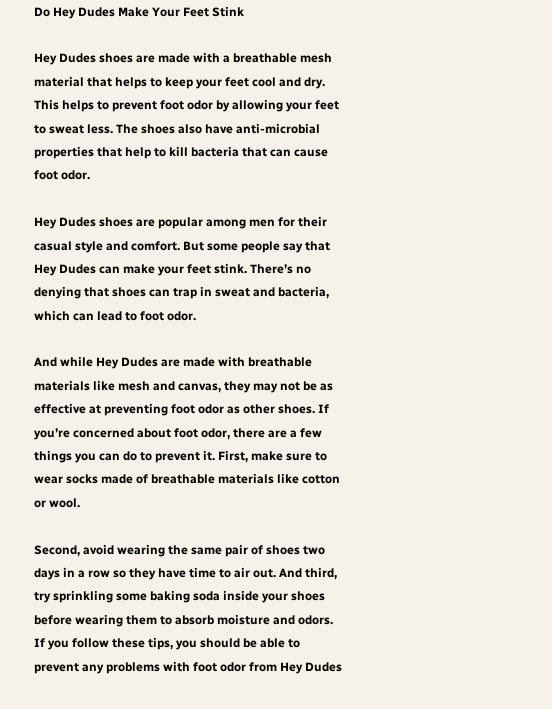Do Hey Dudes Make Your Feet Stink

Hey Dudes shoes are made with a breathable mesh material that helps to keep your feet cool and dry. This helps to prevent foot odor by allowing your feet to sweat less. The shoes also have anti-microbial properties that help to kill bacteria that can cause foot odor.

Hey Dudes shoes are popular among men for their casual style and comfort. But some people say that Hey Dudes can make your feet stink. There’s no denying that shoes can trap in sweat and bacteria, which can lead to foot odor.

And while Hey Dudes are made with breathable materials like mesh and canvas, they may not be as effective at preventing foot odor as other shoes. If you’re concerned about foot odor, there are a few things you can do to prevent it. First, make sure to wear socks made of breathable materials like cotton or wool.

Second, avoid wearing the same pair of shoes two days in a row so they have time to air out. And third, try sprinkling some baking soda inside your shoes before wearing them to absorb moisture and odors. If you follow these tips, you should be able to prevent any problems with foot odor from Hey Dudes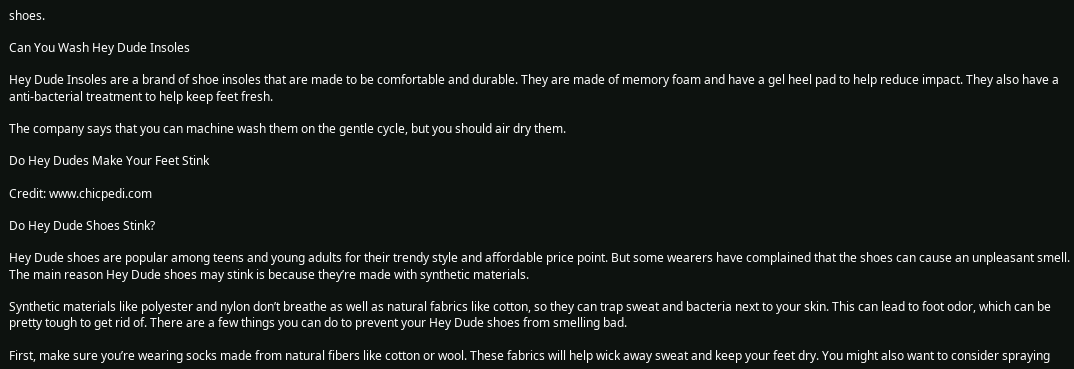shoes.

Can You Wash Hey Dude Insoles

Hey Dude Insoles are a brand of shoe insoles that are made to be comfortable and durable. They are made of memory foam and have a gel heel pad to help reduce impact. They also have a anti-bacterial treatment to help keep feet fresh.

The company says that you can machine wash them on the gentle cycle, but you should air dry them.

Do Hey Dudes Make Your Feet Stink

Credit: www.chicpedi.com

Do Hey Dude Shoes Stink?

Hey Dude shoes are popular among teens and young adults for their trendy style and affordable price point. But some wearers have complained that the shoes can cause an unpleasant smell. The main reason Hey Dude shoes may stink is because they’re made with synthetic materials.

Synthetic materials like polyester and nylon don’t breathe as well as natural fabrics like cotton, so they can trap sweat and bacteria next to your skin. This can lead to foot odor, which can be pretty tough to get rid of. There are a few things you can do to prevent your Hey Dude shoes from smelling bad.

First, make sure you’re wearing socks made from natural fibers like cotton or wool. These fabrics will help wick away sweat and keep your feet dry. You might also want to consider spraying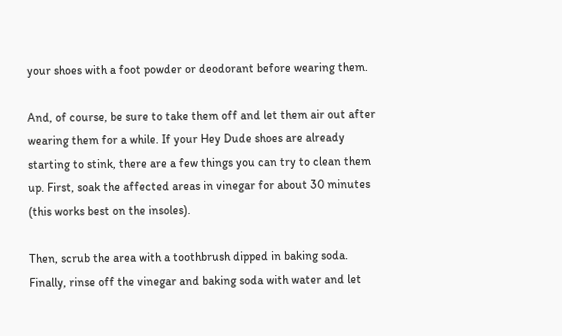your shoes with a foot powder or deodorant before wearing them.

And, of course, be sure to take them off and let them air out after wearing them for a while. If your Hey Dude shoes are already starting to stink, there are a few things you can try to clean them up. First, soak the affected areas in vinegar for about 30 minutes (this works best on the insoles).

Then, scrub the area with a toothbrush dipped in baking soda. Finally, rinse off the vinegar and baking soda with water and let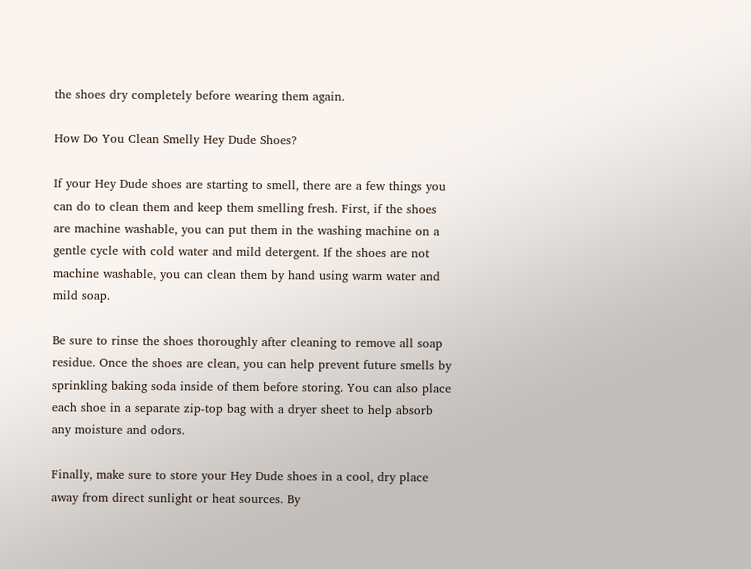the shoes dry completely before wearing them again.

How Do You Clean Smelly Hey Dude Shoes?

If your Hey Dude shoes are starting to smell, there are a few things you can do to clean them and keep them smelling fresh. First, if the shoes are machine washable, you can put them in the washing machine on a gentle cycle with cold water and mild detergent. If the shoes are not machine washable, you can clean them by hand using warm water and mild soap.

Be sure to rinse the shoes thoroughly after cleaning to remove all soap residue. Once the shoes are clean, you can help prevent future smells by sprinkling baking soda inside of them before storing. You can also place each shoe in a separate zip-top bag with a dryer sheet to help absorb any moisture and odors.

Finally, make sure to store your Hey Dude shoes in a cool, dry place away from direct sunlight or heat sources. By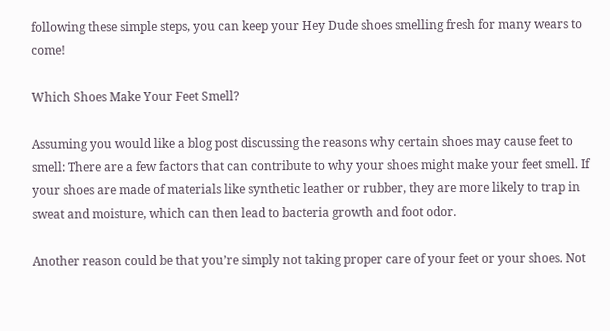following these simple steps, you can keep your Hey Dude shoes smelling fresh for many wears to come!

Which Shoes Make Your Feet Smell?

Assuming you would like a blog post discussing the reasons why certain shoes may cause feet to smell: There are a few factors that can contribute to why your shoes might make your feet smell. If your shoes are made of materials like synthetic leather or rubber, they are more likely to trap in sweat and moisture, which can then lead to bacteria growth and foot odor.

Another reason could be that you’re simply not taking proper care of your feet or your shoes. Not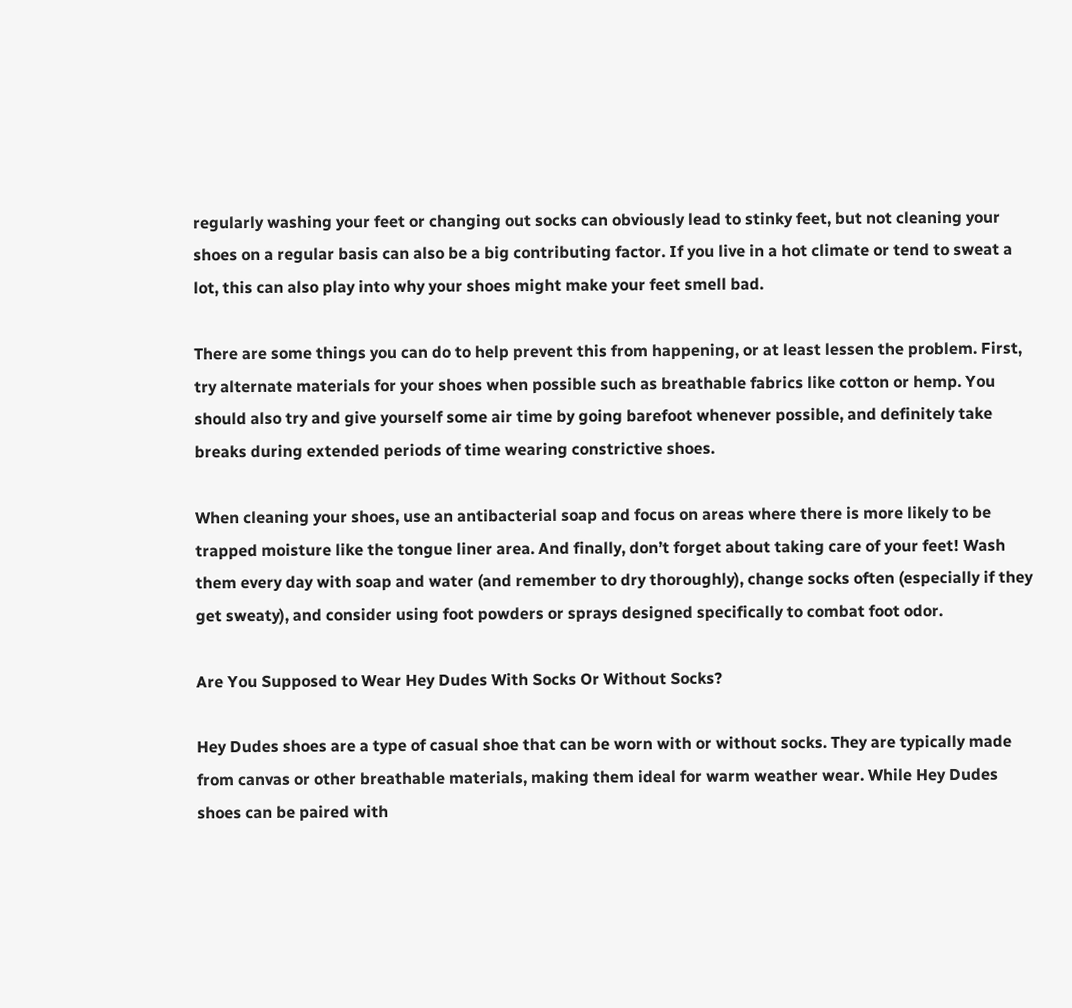regularly washing your feet or changing out socks can obviously lead to stinky feet, but not cleaning your shoes on a regular basis can also be a big contributing factor. If you live in a hot climate or tend to sweat a lot, this can also play into why your shoes might make your feet smell bad.

There are some things you can do to help prevent this from happening, or at least lessen the problem. First, try alternate materials for your shoes when possible such as breathable fabrics like cotton or hemp. You should also try and give yourself some air time by going barefoot whenever possible, and definitely take breaks during extended periods of time wearing constrictive shoes.

When cleaning your shoes, use an antibacterial soap and focus on areas where there is more likely to be trapped moisture like the tongue liner area. And finally, don’t forget about taking care of your feet! Wash them every day with soap and water (and remember to dry thoroughly), change socks often (especially if they get sweaty), and consider using foot powders or sprays designed specifically to combat foot odor.

Are You Supposed to Wear Hey Dudes With Socks Or Without Socks?

Hey Dudes shoes are a type of casual shoe that can be worn with or without socks. They are typically made from canvas or other breathable materials, making them ideal for warm weather wear. While Hey Dudes shoes can be paired with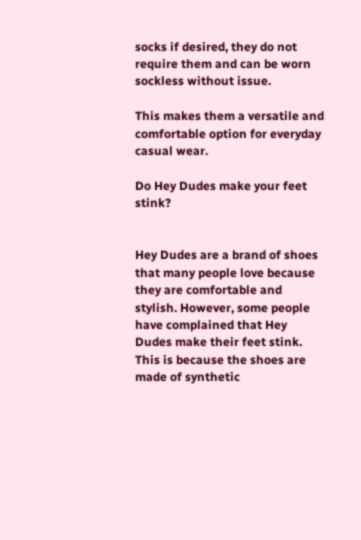socks if desired, they do not require them and can be worn sockless without issue.

This makes them a versatile and comfortable option for everyday casual wear.

Do Hey Dudes make your feet stink?


Hey Dudes are a brand of shoes that many people love because they are comfortable and stylish. However, some people have complained that Hey Dudes make their feet stink. This is because the shoes are made of synthetic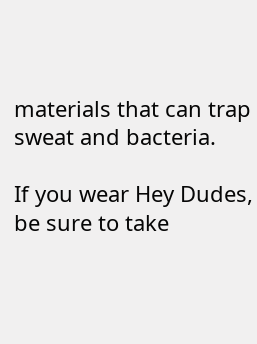materials that can trap sweat and bacteria.

If you wear Hey Dudes, be sure to take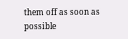them off as soon as possible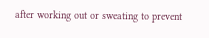after working out or sweating to prevent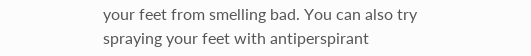your feet from smelling bad. You can also try spraying your feet with antiperspirant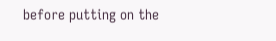before putting on the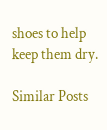shoes to help keep them dry.

Similar Posts